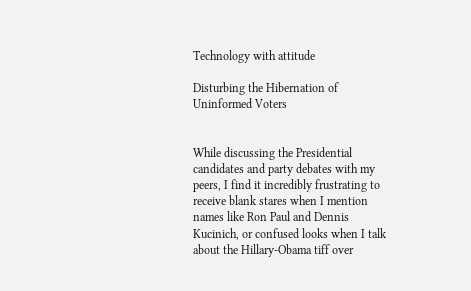Technology with attitude

Disturbing the Hibernation of Uninformed Voters


While discussing the Presidential candidates and party debates with my peers, I find it incredibly frustrating to receive blank stares when I mention names like Ron Paul and Dennis Kucinich, or confused looks when I talk about the Hillary-Obama tiff over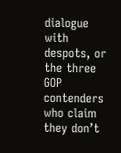dialogue with despots, or the three GOP contenders who claim they don’t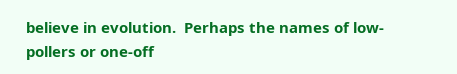believe in evolution.  Perhaps the names of low-pollers or one-off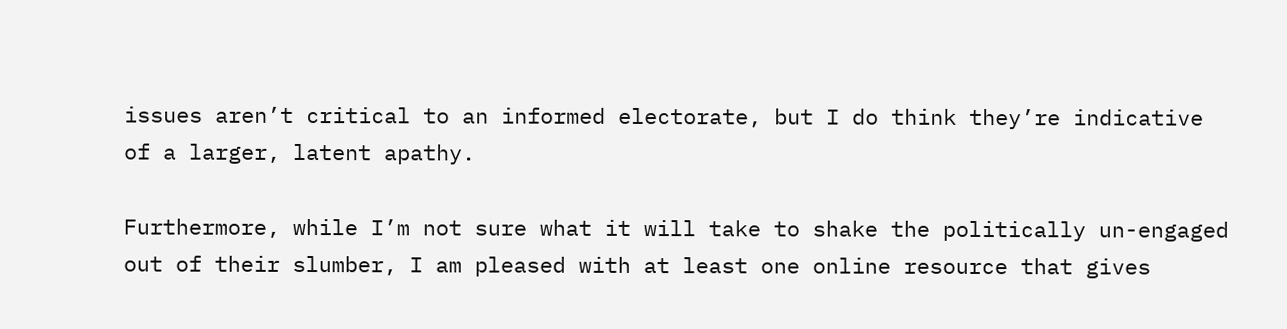issues aren’t critical to an informed electorate, but I do think they’re indicative of a larger, latent apathy.

Furthermore, while I’m not sure what it will take to shake the politically un-engaged out of their slumber, I am pleased with at least one online resource that gives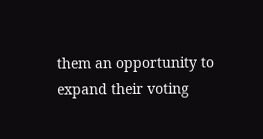them an opportunity to expand their voting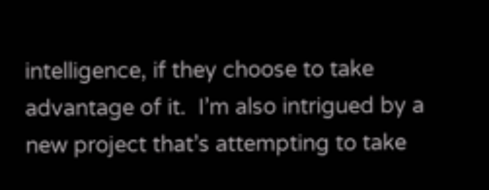intelligence, if they choose to take advantage of it.  I’m also intrigued by a new project that’s attempting to take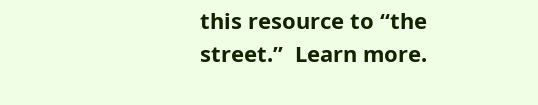this resource to “the street.”  Learn more.